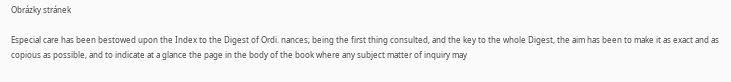Obrázky stránek

Especial care has been bestowed upon the Index to the Digest of Ordi. nances; being the first thing consulted, and the key to the whole Digest, the aim has been to make it as exact and as copious as possible, and to indicate at a glance the page in the body of the book where any subject matter of inquiry may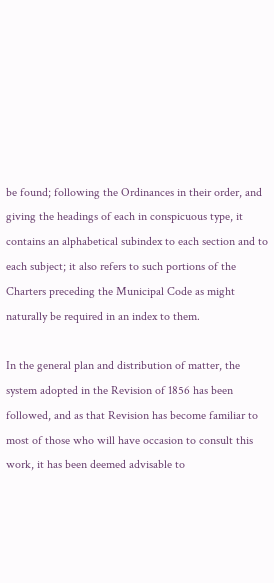be found; following the Ordinances in their order, and giving the headings of each in conspicuous type, it contains an alphabetical subindex to each section and to each subject; it also refers to such portions of the Charters preceding the Municipal Code as might naturally be required in an index to them.

In the general plan and distribution of matter, the system adopted in the Revision of 1856 has been followed, and as that Revision has become familiar to most of those who will have occasion to consult this work, it has been deemed advisable to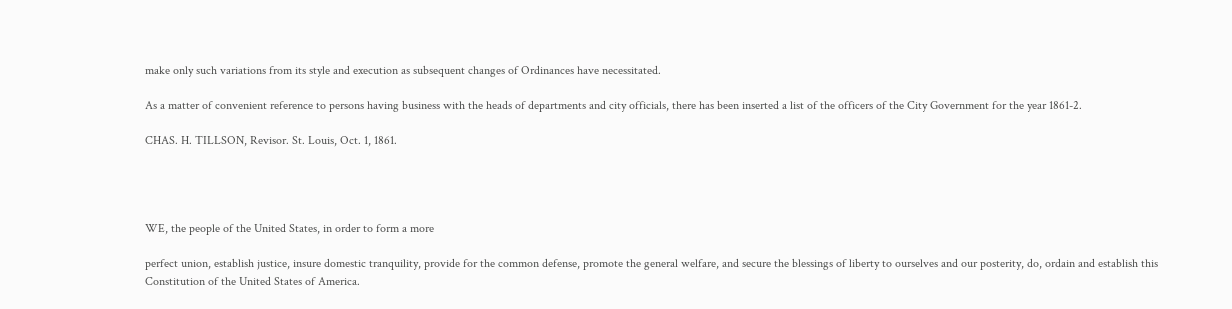make only such variations from its style and execution as subsequent changes of Ordinances have necessitated.

As a matter of convenient reference to persons having business with the heads of departments and city officials, there has been inserted a list of the officers of the City Government for the year 1861-2.

CHAS. H. TILLSON, Revisor. St. Louis, Oct. 1, 1861.




WE, the people of the United States, in order to form a more

perfect union, establish justice, insure domestic tranquility, provide for the common defense, promote the general welfare, and secure the blessings of liberty to ourselves and our posterity, do, ordain and establish this Constitution of the United States of America.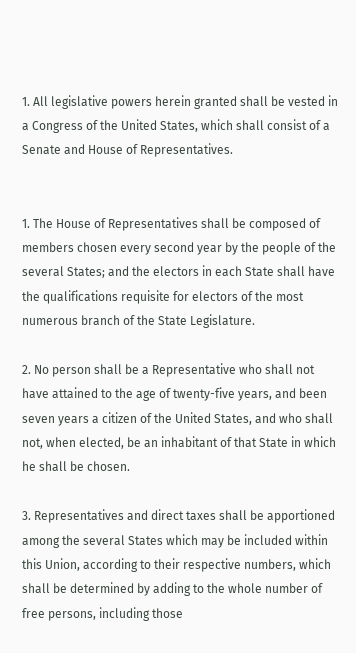1. All legislative powers herein granted shall be vested in a Congress of the United States, which shall consist of a Senate and House of Representatives.


1. The House of Representatives shall be composed of members chosen every second year by the people of the several States; and the electors in each State shall have the qualifications requisite for electors of the most numerous branch of the State Legislature.

2. No person shall be a Representative who shall not have attained to the age of twenty-five years, and been seven years a citizen of the United States, and who shall not, when elected, be an inhabitant of that State in which he shall be chosen.

3. Representatives and direct taxes shall be apportioned among the several States which may be included within this Union, according to their respective numbers, which shall be determined by adding to the whole number of free persons, including those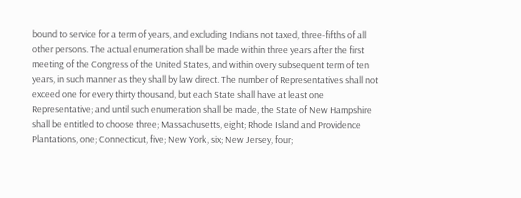bound to service for a term of years, and excluding Indians not taxed, three-fifths of all other persons. The actual enumeration shall be made within three years after the first meeting of the Congress of the United States, and within overy subsequent term of ten years, in such manner as they shall by law direct. The number of Representatives shall not exceed one for every thirty thousand, but each State shall have at least one Representative; and until such enumeration shall be made, the State of New Hampshire shall be entitled to choose three; Massachusetts, eight; Rhode Island and Providence Plantations, one; Connecticut, five; New York, six; New Jersey, four;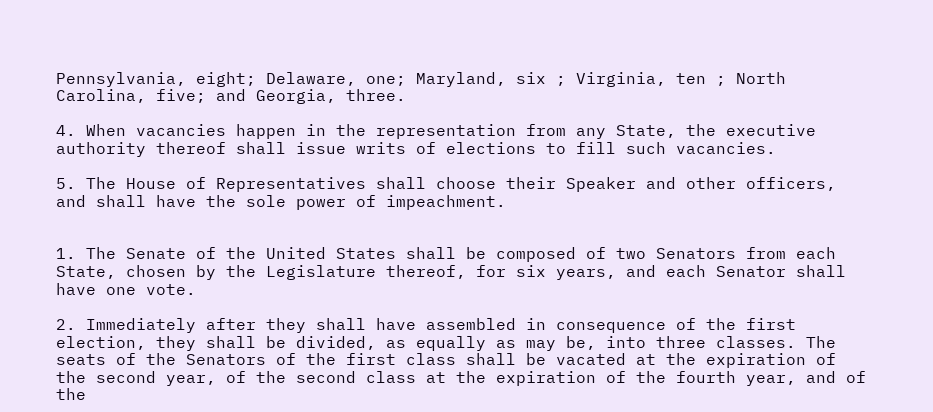Pennsylvania, eight; Delaware, one; Maryland, six ; Virginia, ten ; North Carolina, five; and Georgia, three.

4. When vacancies happen in the representation from any State, the executive authority thereof shall issue writs of elections to fill such vacancies.

5. The House of Representatives shall choose their Speaker and other officers, and shall have the sole power of impeachment.


1. The Senate of the United States shall be composed of two Senators from each State, chosen by the Legislature thereof, for six years, and each Senator shall have one vote.

2. Immediately after they shall have assembled in consequence of the first election, they shall be divided, as equally as may be, into three classes. The seats of the Senators of the first class shall be vacated at the expiration of the second year, of the second class at the expiration of the fourth year, and of the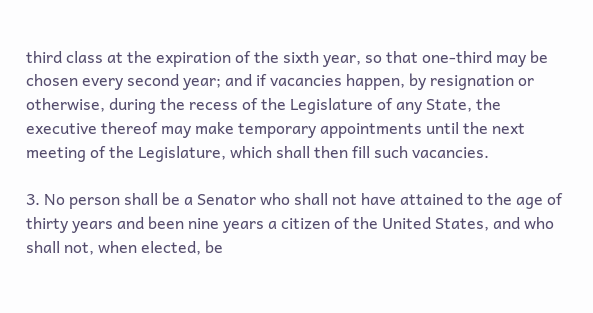third class at the expiration of the sixth year, so that one-third may be chosen every second year; and if vacancies happen, by resignation or otherwise, during the recess of the Legislature of any State, the executive thereof may make temporary appointments until the next meeting of the Legislature, which shall then fill such vacancies.

3. No person shall be a Senator who shall not have attained to the age of thirty years and been nine years a citizen of the United States, and who shall not, when elected, be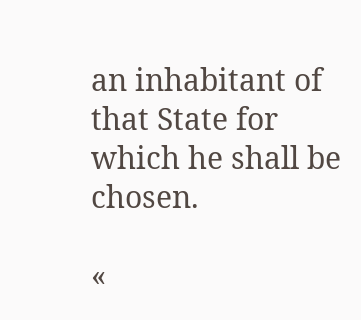an inhabitant of that State for which he shall be chosen.

«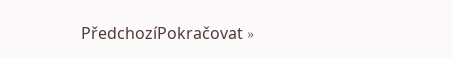PředchozíPokračovat »